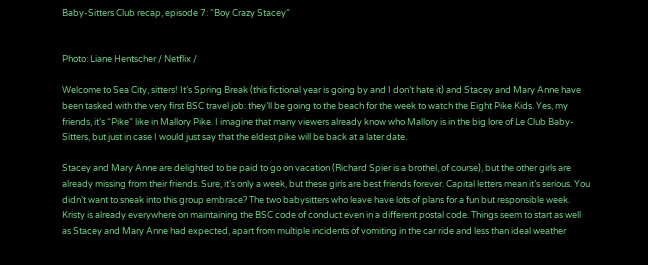Baby-Sitters Club recap, episode 7: “Boy Crazy Stacey”


Photo: Liane Hentscher / Netflix /

Welcome to Sea City, sitters! It’s Spring Break (this fictional year is going by and I don’t hate it) and Stacey and Mary Anne have been tasked with the very first BSC travel job: they’ll be going to the beach for the week to watch the Eight Pike Kids. Yes, my friends, it’s “Pike” like in Mallory Pike. I imagine that many viewers already know who Mallory is in the big lore of Le Club Baby-Sitters, but just in case I would just say that the eldest pike will be back at a later date.

Stacey and Mary Anne are delighted to be paid to go on vacation (Richard Spier is a brothel, of course), but the other girls are already missing from their friends. Sure, it’s only a week, but these girls are best friends forever. Capital letters mean it’s serious. You didn’t want to sneak into this group embrace? The two babysitters who leave have lots of plans for a fun but responsible week. Kristy is already everywhere on maintaining the BSC code of conduct even in a different postal code. Things seem to start as well as Stacey and Mary Anne had expected, apart from multiple incidents of vomiting in the car ride and less than ideal weather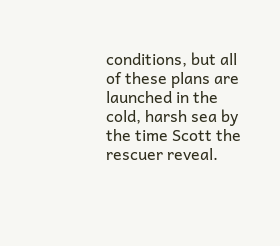conditions, but all of these plans are launched in the cold, harsh sea by the time Scott the rescuer reveal.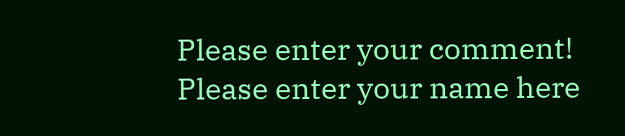Please enter your comment!
Please enter your name here